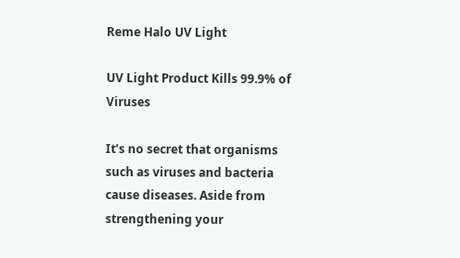Reme Halo UV Light

UV Light Product Kills 99.9% of Viruses

It’s no secret that organisms such as viruses and bacteria cause diseases. Aside from strengthening your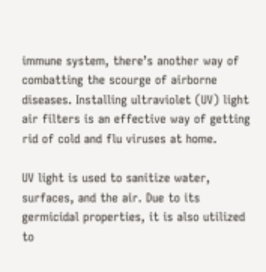immune system, there’s another way of combatting the scourge of airborne diseases. Installing ultraviolet (UV) light air filters is an effective way of getting rid of cold and flu viruses at home.

UV light is used to sanitize water, surfaces, and the air. Due to its germicidal properties, it is also utilized to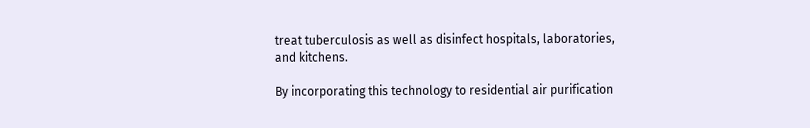treat tuberculosis as well as disinfect hospitals, laboratories, and kitchens.

By incorporating this technology to residential air purification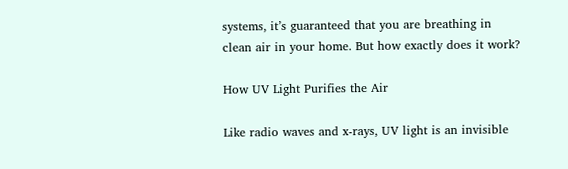systems, it’s guaranteed that you are breathing in clean air in your home. But how exactly does it work?

How UV Light Purifies the Air

Like radio waves and x-rays, UV light is an invisible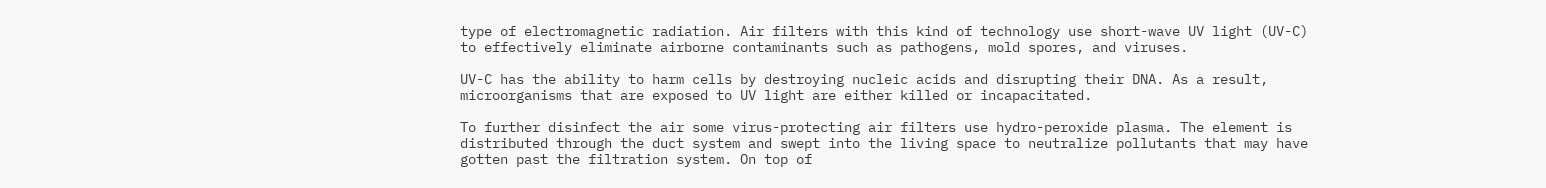type of electromagnetic radiation. Air filters with this kind of technology use short-wave UV light (UV-C) to effectively eliminate airborne contaminants such as pathogens, mold spores, and viruses.

UV-C has the ability to harm cells by destroying nucleic acids and disrupting their DNA. As a result, microorganisms that are exposed to UV light are either killed or incapacitated.

To further disinfect the air some virus-protecting air filters use hydro-peroxide plasma. The element is distributed through the duct system and swept into the living space to neutralize pollutants that may have gotten past the filtration system. On top of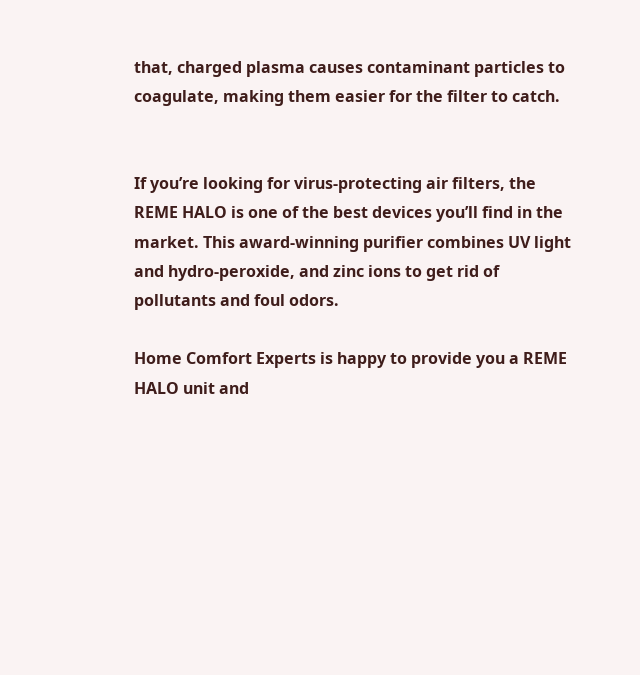that, charged plasma causes contaminant particles to coagulate, making them easier for the filter to catch.


If you’re looking for virus-protecting air filters, the REME HALO is one of the best devices you’ll find in the market. This award-winning purifier combines UV light and hydro-peroxide, and zinc ions to get rid of pollutants and foul odors.

Home Comfort Experts is happy to provide you a REME HALO unit and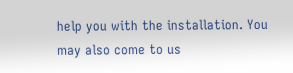help you with the installation. You may also come to us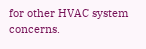for other HVAC system concerns.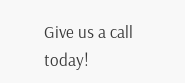Give us a call today!